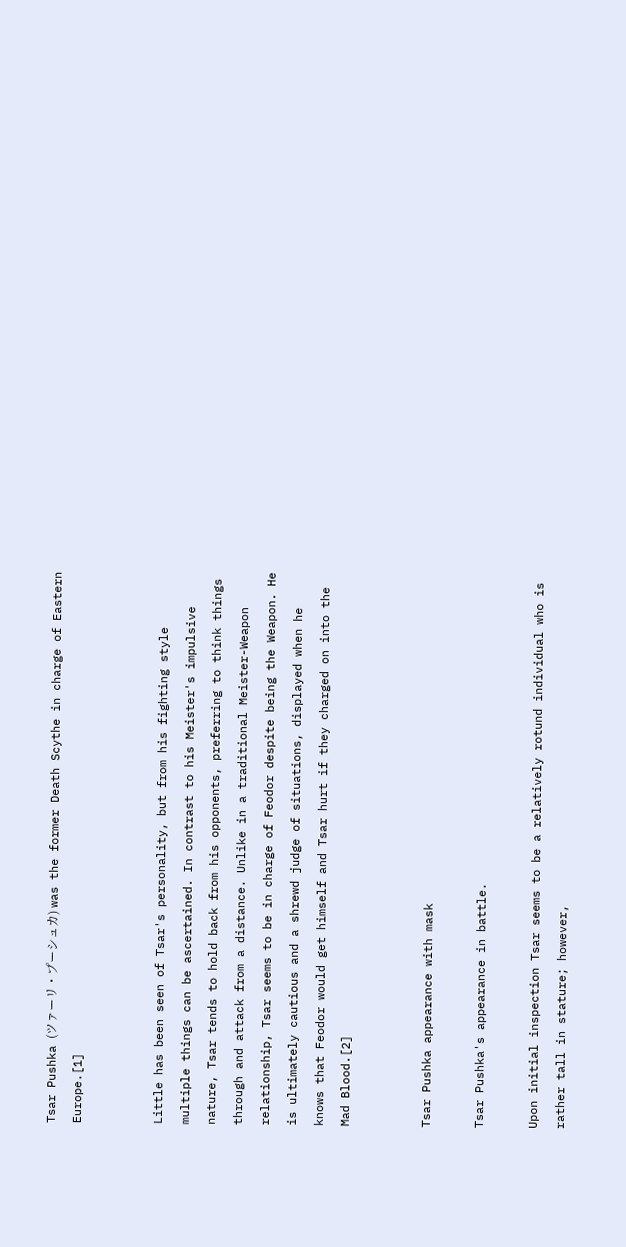Tsar Pushka (ツァーリ・プーシュカ) was the former Death Scythe in charge of Eastern Europe.[1]


Little has been seen of Tsar's personality, but from his fighting style multiple things can be ascertained. In contrast to his Meister's impulsive nature, Tsar tends to hold back from his opponents, preferring to think things through and attack from a distance. Unlike in a traditional Meister-Weapon relationship, Tsar seems to be in charge of Feodor despite being the Weapon. He is ultimately cautious and a shrewd judge of situations, displayed when he knows that Feodor would get himself and Tsar hurt if they charged on into the Mad Blood.[2]


Tsar Pushka appearance with mask

Tsar Pushka's appearance in battle.

Upon initial inspection Tsar seems to be a relatively rotund individual who is rather tall in stature; however,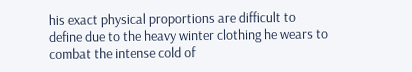his exact physical proportions are difficult to define due to the heavy winter clothing he wears to combat the intense cold of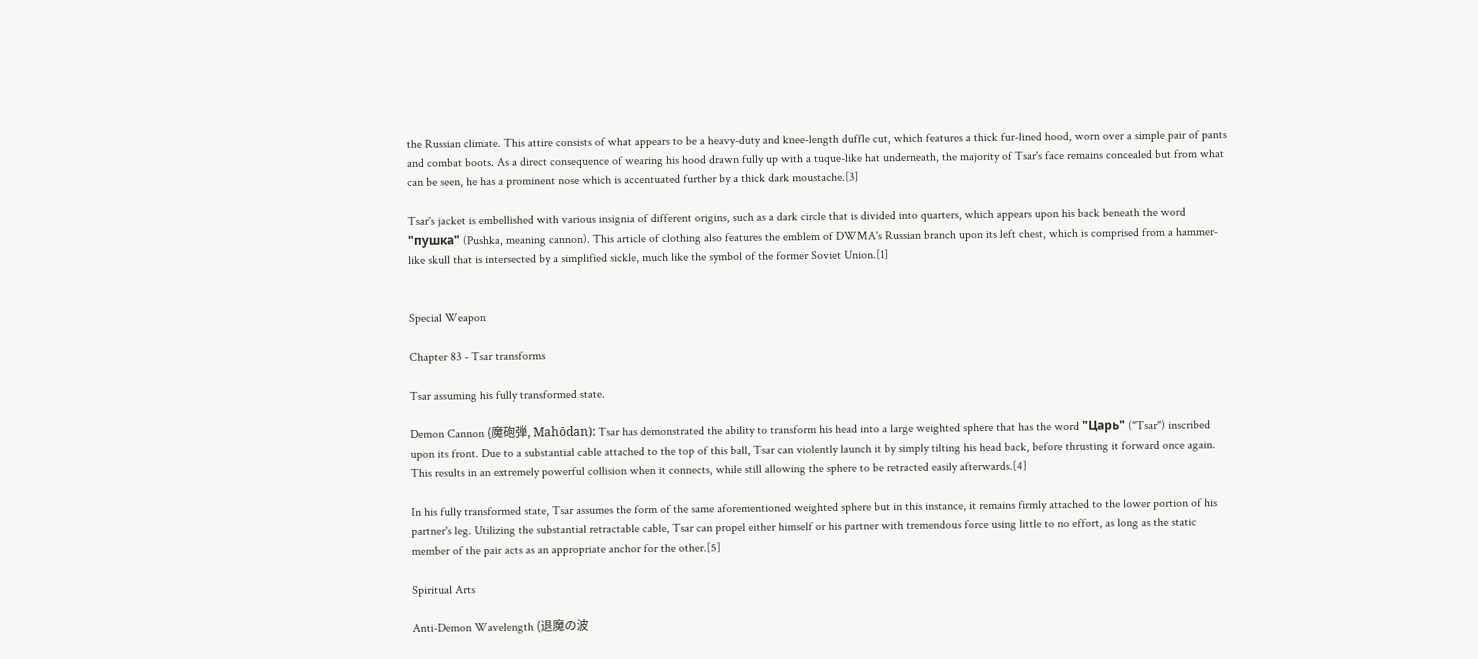the Russian climate. This attire consists of what appears to be a heavy-duty and knee-length duffle cut, which features a thick fur-lined hood, worn over a simple pair of pants and combat boots. As a direct consequence of wearing his hood drawn fully up with a tuque-like hat underneath, the majority of Tsar's face remains concealed but from what can be seen, he has a prominent nose which is accentuated further by a thick dark moustache.[3]

Tsar's jacket is embellished with various insignia of different origins, such as a dark circle that is divided into quarters, which appears upon his back beneath the word "пушка" (Pushka, meaning cannon). This article of clothing also features the emblem of DWMA's Russian branch upon its left chest, which is comprised from a hammer-like skull that is intersected by a simplified sickle, much like the symbol of the former Soviet Union.[1]


Special Weapon

Chapter 83 - Tsar transforms

Tsar assuming his fully transformed state.

Demon Cannon (魔砲弾, Mahōdan): Tsar has demonstrated the ability to transform his head into a large weighted sphere that has the word "Царь" ("Tsar") inscribed upon its front. Due to a substantial cable attached to the top of this ball, Tsar can violently launch it by simply tilting his head back, before thrusting it forward once again. This results in an extremely powerful collision when it connects, while still allowing the sphere to be retracted easily afterwards.[4]

In his fully transformed state, Tsar assumes the form of the same aforementioned weighted sphere but in this instance, it remains firmly attached to the lower portion of his partner's leg. Utilizing the substantial retractable cable, Tsar can propel either himself or his partner with tremendous force using little to no effort, as long as the static member of the pair acts as an appropriate anchor for the other.[5]

Spiritual Arts

Anti-Demon Wavelength (退魔の波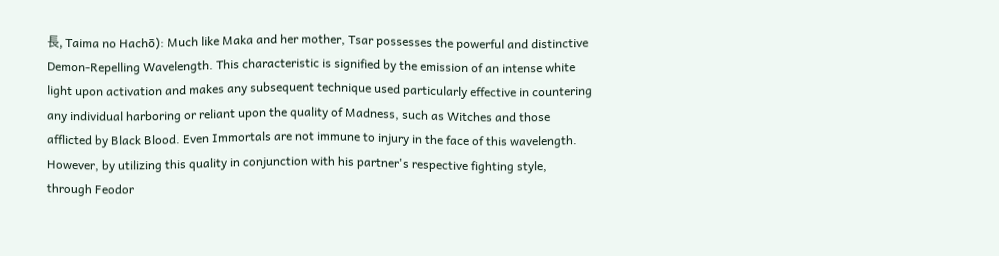長, Taima no Hachō): Much like Maka and her mother, Tsar possesses the powerful and distinctive Demon-Repelling Wavelength. This characteristic is signified by the emission of an intense white light upon activation and makes any subsequent technique used particularly effective in countering any individual harboring or reliant upon the quality of Madness, such as Witches and those afflicted by Black Blood. Even Immortals are not immune to injury in the face of this wavelength. However, by utilizing this quality in conjunction with his partner's respective fighting style, through Feodor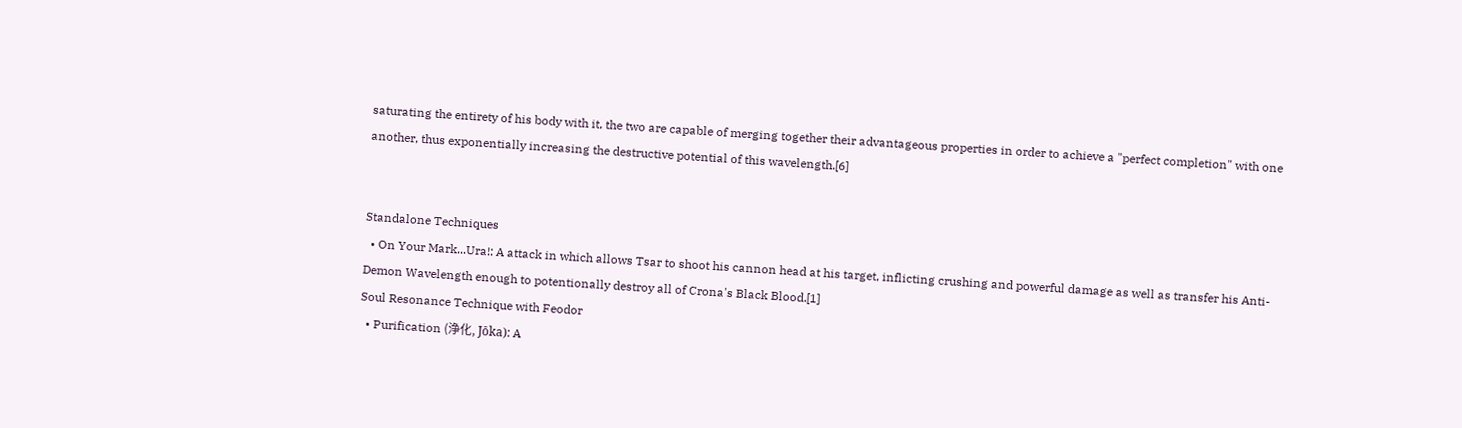saturating the entirety of his body with it, the two are capable of merging together their advantageous properties in order to achieve a "perfect completion" with one another, thus exponentially increasing the destructive potential of this wavelength.[6]


Standalone Techniques
  • On Your Mark...Ura!: A attack in which allows Tsar to shoot his cannon head at his target, inflicting crushing and powerful damage as well as transfer his Anti-Demon Wavelength enough to potentionally destroy all of Crona's Black Blood.[1]
Soul Resonance Technique with Feodor
  • Purification (浄化, Jōka): A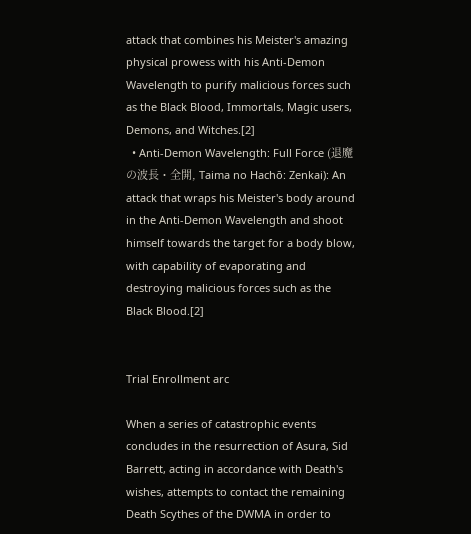attack that combines his Meister's amazing physical prowess with his Anti-Demon Wavelength to purify malicious forces such as the Black Blood, Immortals, Magic users, Demons, and Witches.[2]
  • Anti-Demon Wavelength: Full Force (退魔の波長・全開, Taima no Hachō: Zenkai): An attack that wraps his Meister's body around in the Anti-Demon Wavelength and shoot himself towards the target for a body blow, with capability of evaporating and destroying malicious forces such as the Black Blood.[2]


Trial Enrollment arc

When a series of catastrophic events concludes in the resurrection of Asura, Sid Barrett, acting in accordance with Death's wishes, attempts to contact the remaining Death Scythes of the DWMA in order to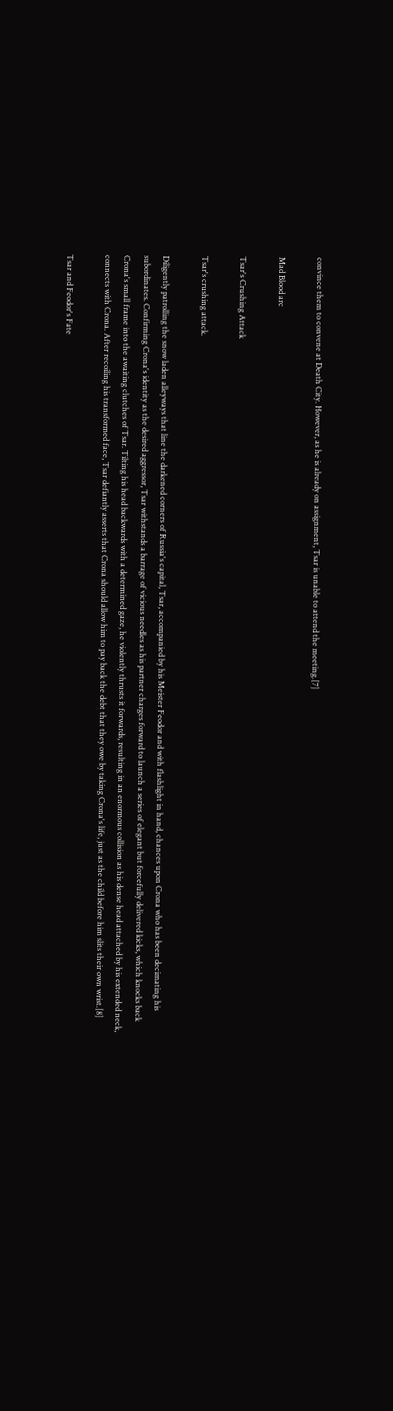convince them to convene at Death City. However, as he is already on assignment, Tsar is unable to attend the meeting.[7]

Mad Blood arc

Tsar's Crushing Attack

Tsar's crushing attack.

Diligently patrolling the snow laden alleyways that line the darkened corners of Russia's capital, Tsar, accompanied by his Meister Feodor and with flashlight in hand, chances upon Crona who has been decimating his subordinates. Confirming Crona's identity as the desired aggressor, Tsar withstands a barrage of vicious needles as his partner charges forward to launch a series of elegant but forcefully delivered kicks, which knocks back Crona's small frame into the awaiting clutches of Tsar. Tilting his head backwards with a determined gaze, he violently thrusts it forwards, resulting in an enormous collision as his dense head attached by his extended neck, connects with Crona. After recoiling his transformed face, Tsar defiantly asserts that Crona should allow him to pay back the debt that they owe by taking Crona's life, just as the child before him slits their own wrist.[8]

Tsar and Feodor's Fate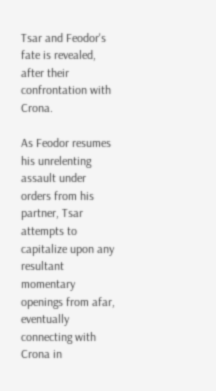Tsar and Feodor's fate is revealed, after their confrontation with Crona.

As Feodor resumes his unrelenting assault under orders from his partner, Tsar attempts to capitalize upon any resultant momentary openings from afar, eventually connecting with Crona in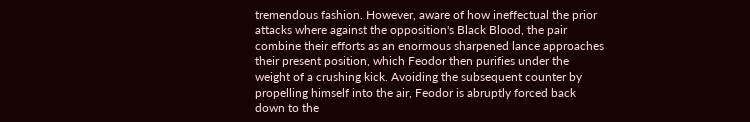tremendous fashion. However, aware of how ineffectual the prior attacks where against the opposition's Black Blood, the pair combine their efforts as an enormous sharpened lance approaches their present position, which Feodor then purifies under the weight of a crushing kick. Avoiding the subsequent counter by propelling himself into the air, Feodor is abruptly forced back down to the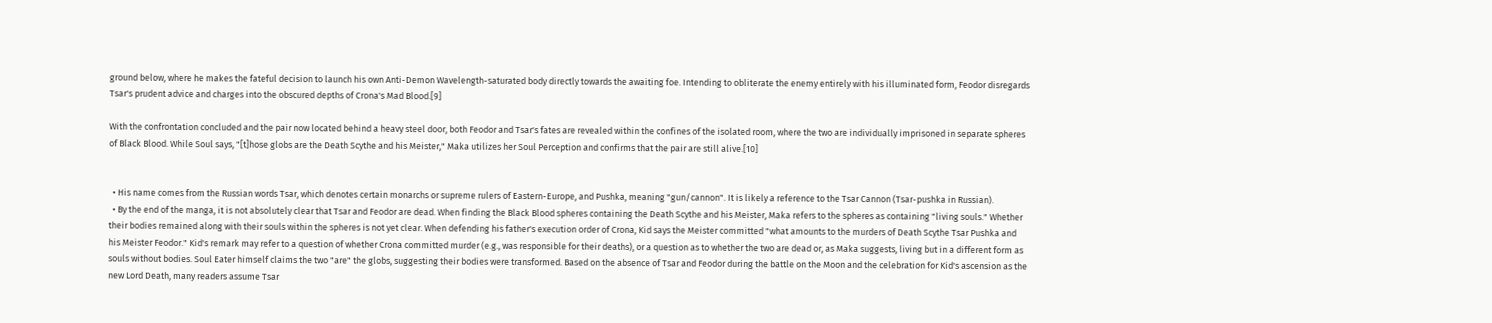ground below, where he makes the fateful decision to launch his own Anti-Demon Wavelength-saturated body directly towards the awaiting foe. Intending to obliterate the enemy entirely with his illuminated form, Feodor disregards Tsar's prudent advice and charges into the obscured depths of Crona's Mad Blood.[9]

With the confrontation concluded and the pair now located behind a heavy steel door, both Feodor and Tsar's fates are revealed within the confines of the isolated room, where the two are individually imprisoned in separate spheres of Black Blood. While Soul says, "[t]hose globs are the Death Scythe and his Meister," Maka utilizes her Soul Perception and confirms that the pair are still alive.[10]


  • His name comes from the Russian words Tsar, which denotes certain monarchs or supreme rulers of Eastern-Europe, and Pushka, meaning "gun/cannon". It is likely a reference to the Tsar Cannon (Tsar-pushka in Russian).
  • By the end of the manga, it is not absolutely clear that Tsar and Feodor are dead. When finding the Black Blood spheres containing the Death Scythe and his Meister, Maka refers to the spheres as containing "living souls." Whether their bodies remained along with their souls within the spheres is not yet clear. When defending his father's execution order of Crona, Kid says the Meister committed "what amounts to the murders of Death Scythe Tsar Pushka and his Meister Feodor." Kid's remark may refer to a question of whether Crona committed murder (e.g., was responsible for their deaths), or a question as to whether the two are dead or, as Maka suggests, living but in a different form as souls without bodies. Soul Eater himself claims the two "are" the globs, suggesting their bodies were transformed. Based on the absence of Tsar and Feodor during the battle on the Moon and the celebration for Kid's ascension as the new Lord Death, many readers assume Tsar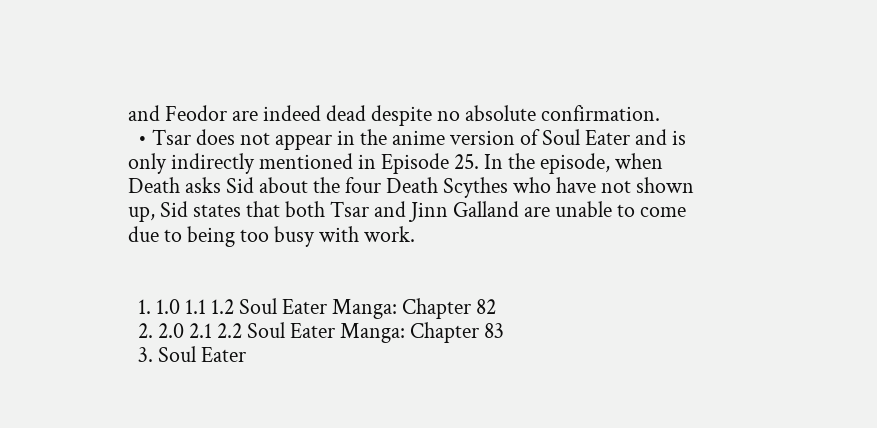and Feodor are indeed dead despite no absolute confirmation.
  • Tsar does not appear in the anime version of Soul Eater and is only indirectly mentioned in Episode 25. In the episode, when Death asks Sid about the four Death Scythes who have not shown up, Sid states that both Tsar and Jinn Galland are unable to come due to being too busy with work.


  1. 1.0 1.1 1.2 Soul Eater Manga: Chapter 82
  2. 2.0 2.1 2.2 Soul Eater Manga: Chapter 83
  3. Soul Eater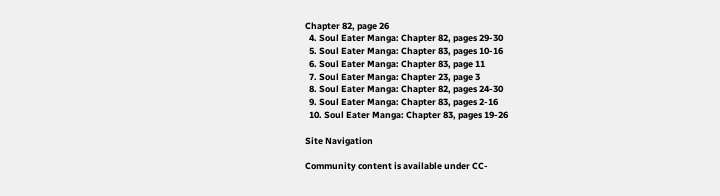Chapter 82, page 26
  4. Soul Eater Manga: Chapter 82, pages 29-30
  5. Soul Eater Manga: Chapter 83, pages 10-16
  6. Soul Eater Manga: Chapter 83, page 11
  7. Soul Eater Manga: Chapter 23, page 3
  8. Soul Eater Manga: Chapter 82, pages 24-30
  9. Soul Eater Manga: Chapter 83, pages 2-16
  10. Soul Eater Manga: Chapter 83, pages 19-26

Site Navigation

Community content is available under CC-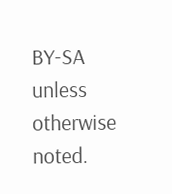BY-SA unless otherwise noted.